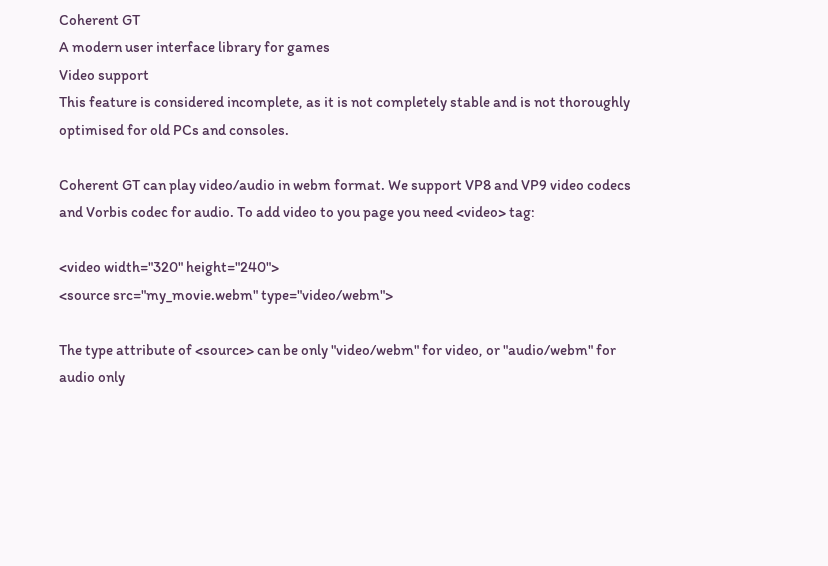Coherent GT
A modern user interface library for games
Video support
This feature is considered incomplete, as it is not completely stable and is not thoroughly optimised for old PCs and consoles.

Coherent GT can play video/audio in webm format. We support VP8 and VP9 video codecs and Vorbis codec for audio. To add video to you page you need <video> tag:

<video width="320" height="240">
<source src="my_movie.webm" type="video/webm">

The type attribute of <source> can be only "video/webm" for video, or "audio/webm" for audio only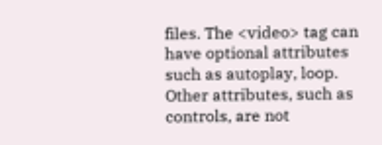files. The <video> tag can have optional attributes such as autoplay, loop. Other attributes, such as controls, are not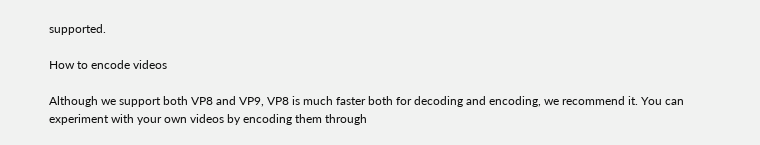supported.

How to encode videos

Although we support both VP8 and VP9, VP8 is much faster both for decoding and encoding, we recommend it. You can experiment with your own videos by encoding them through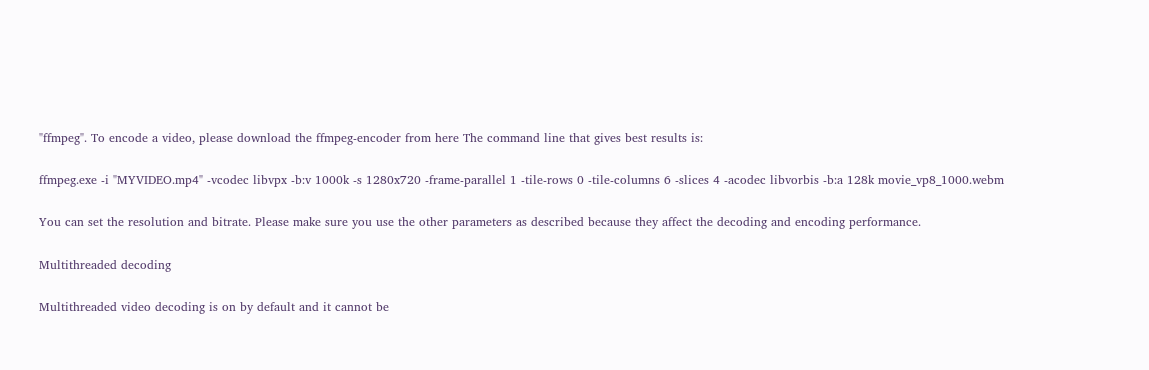"ffmpeg". To encode a video, please download the ffmpeg-encoder from here The command line that gives best results is:

ffmpeg.exe -i "MYVIDEO.mp4" -vcodec libvpx -b:v 1000k -s 1280x720 -frame-parallel 1 -tile-rows 0 -tile-columns 6 -slices 4 -acodec libvorbis -b:a 128k movie_vp8_1000.webm

You can set the resolution and bitrate. Please make sure you use the other parameters as described because they affect the decoding and encoding performance.

Multithreaded decoding

Multithreaded video decoding is on by default and it cannot be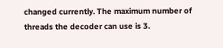changed currently. The maximum number of threads the decoder can use is 3.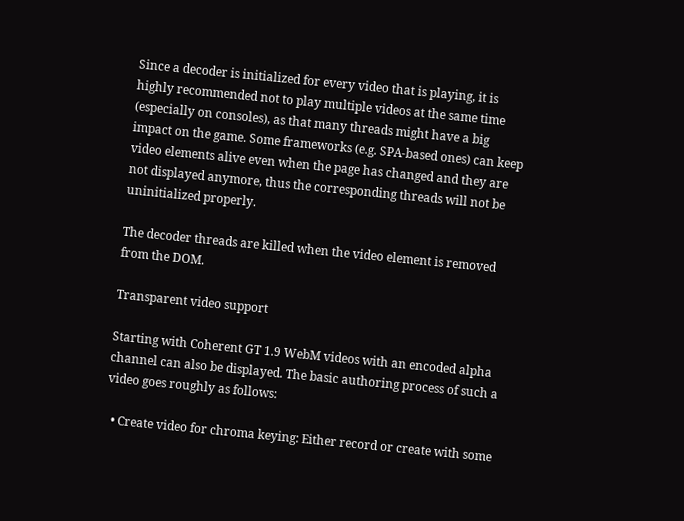Since a decoder is initialized for every video that is playing, it is highly recommended not to play multiple videos at the same time (especially on consoles), as that many threads might have a big impact on the game. Some frameworks (e.g. SPA-based ones) can keep video elements alive even when the page has changed and they are not displayed anymore, thus the corresponding threads will not be uninitialized properly.

The decoder threads are killed when the video element is removed from the DOM.

Transparent video support

Starting with Coherent GT 1.9 WebM videos with an encoded alpha channel can also be displayed. The basic authoring process of such a video goes roughly as follows:

  • Create video for chroma keying: Either record or create with some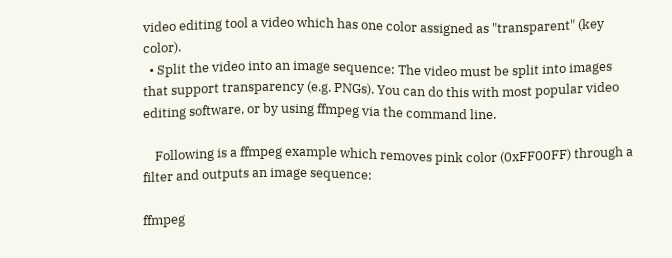video editing tool a video which has one color assigned as "transparent" (key color).
  • Split the video into an image sequence: The video must be split into images that support transparency (e.g. PNGs). You can do this with most popular video editing software, or by using ffmpeg via the command line.

    Following is a ffmpeg example which removes pink color (0xFF00FF) through a filter and outputs an image sequence:

ffmpeg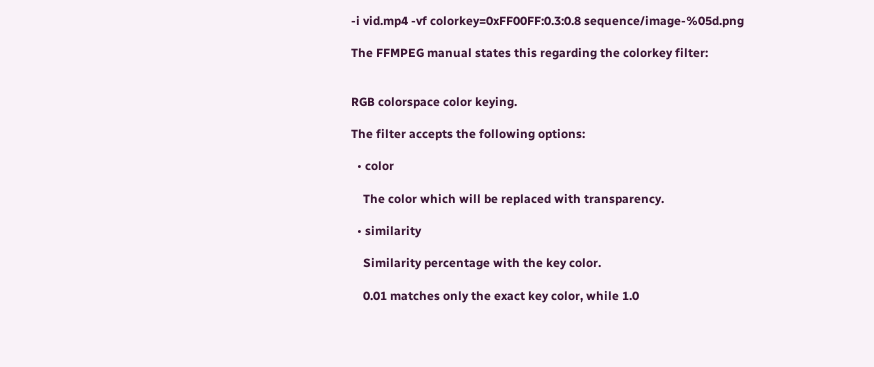-i vid.mp4 -vf colorkey=0xFF00FF:0.3:0.8 sequence/image-%05d.png

The FFMPEG manual states this regarding the colorkey filter:


RGB colorspace color keying.

The filter accepts the following options:

  • color

    The color which will be replaced with transparency.

  • similarity

    Similarity percentage with the key color.

    0.01 matches only the exact key color, while 1.0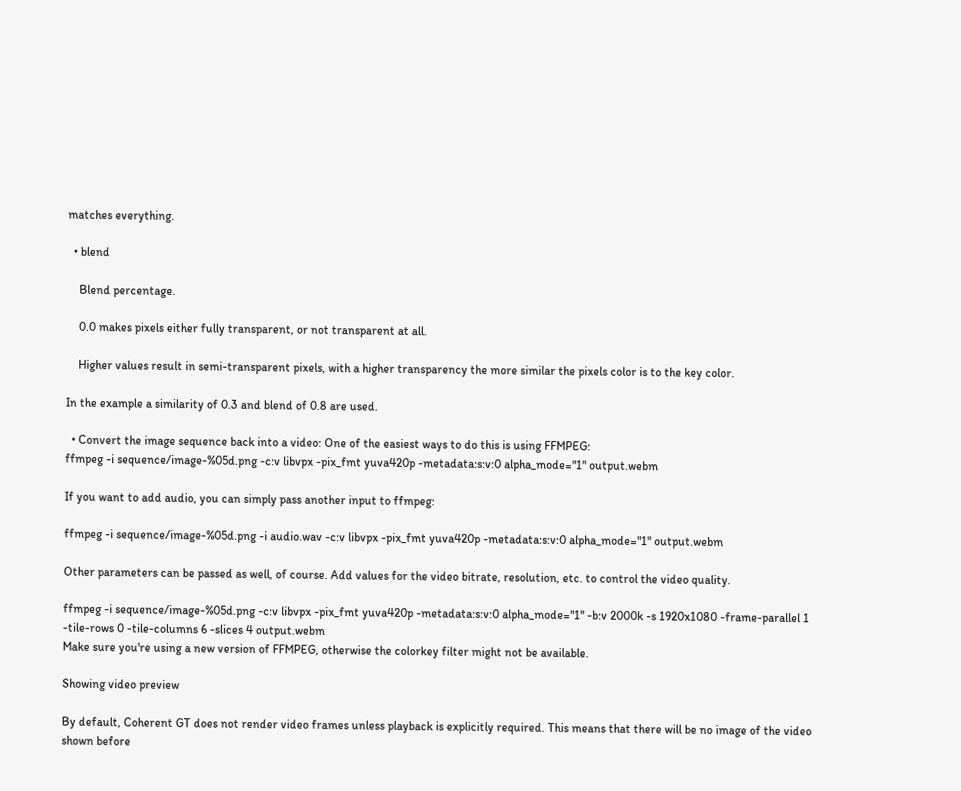matches everything.

  • blend

    Blend percentage.

    0.0 makes pixels either fully transparent, or not transparent at all.

    Higher values result in semi-transparent pixels, with a higher transparency the more similar the pixels color is to the key color.

In the example a similarity of 0.3 and blend of 0.8 are used.

  • Convert the image sequence back into a video: One of the easiest ways to do this is using FFMPEG:
ffmpeg -i sequence/image-%05d.png -c:v libvpx -pix_fmt yuva420p -metadata:s:v:0 alpha_mode="1" output.webm

If you want to add audio, you can simply pass another input to ffmpeg:

ffmpeg -i sequence/image-%05d.png -i audio.wav -c:v libvpx -pix_fmt yuva420p -metadata:s:v:0 alpha_mode="1" output.webm

Other parameters can be passed as well, of course. Add values for the video bitrate, resolution, etc. to control the video quality.

ffmpeg -i sequence/image-%05d.png -c:v libvpx -pix_fmt yuva420p -metadata:s:v:0 alpha_mode="1" -b:v 2000k -s 1920x1080 -frame-parallel 1 -tile-rows 0 -tile-columns 6 -slices 4 output.webm
Make sure you're using a new version of FFMPEG, otherwise the colorkey filter might not be available.

Showing video preview

By default, Coherent GT does not render video frames unless playback is explicitly required. This means that there will be no image of the video shown before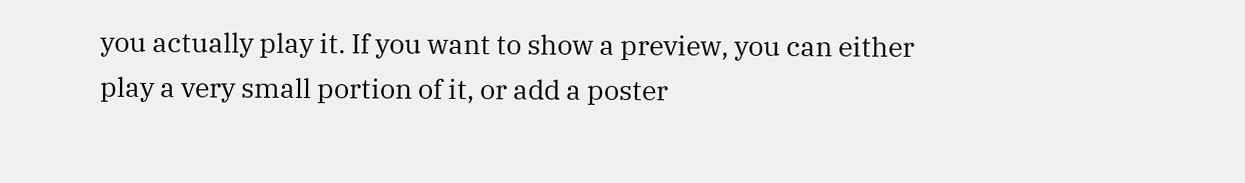you actually play it. If you want to show a preview, you can either play a very small portion of it, or add a poster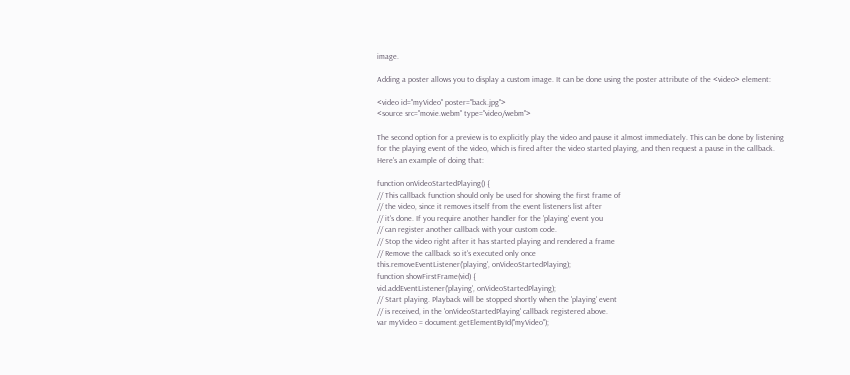image.

Adding a poster allows you to display a custom image. It can be done using the poster attribute of the <video> element:

<video id="myVideo" poster="back.jpg">
<source src="movie.webm" type="video/webm">

The second option for a preview is to explicitly play the video and pause it almost immediately. This can be done by listening for the playing event of the video, which is fired after the video started playing, and then request a pause in the callback. Here's an example of doing that:

function onVideoStartedPlaying() {
// This callback function should only be used for showing the first frame of
// the video, since it removes itself from the event listeners list after
// it's done. If you require another handler for the 'playing' event you
// can register another callback with your custom code.
// Stop the video right after it has started playing and rendered a frame
// Remove the callback so it's executed only once
this.removeEventListener('playing', onVideoStartedPlaying);
function showFirstFrame(vid) {
vid.addEventListener('playing', onVideoStartedPlaying);
// Start playing. Playback will be stopped shortly when the 'playing' event
// is received, in the 'onVideoStartedPlaying' callback registered above.
var myVideo = document.getElementById("myVideo");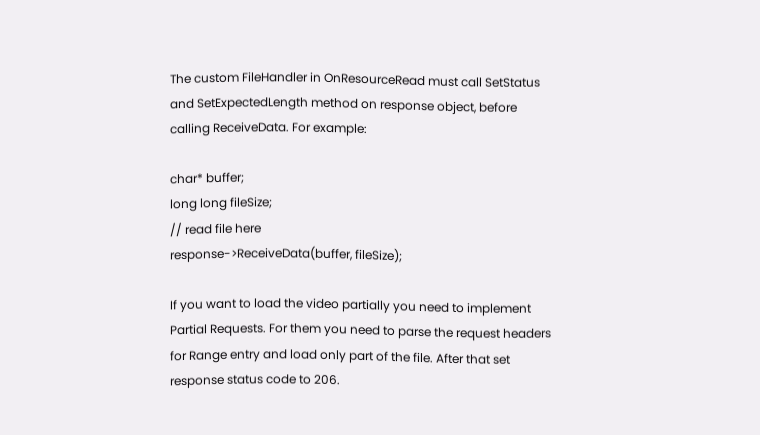The custom FileHandler in OnResourceRead must call SetStatus and SetExpectedLength method on response object, before calling ReceiveData. For example:

char* buffer;
long long fileSize;
// read file here
response->ReceiveData(buffer, fileSize);

If you want to load the video partially you need to implement Partial Requests. For them you need to parse the request headers for Range entry and load only part of the file. After that set response status code to 206.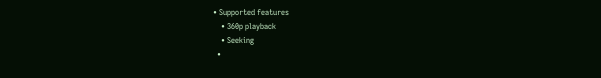• Supported features
    • 360p playback
    • Seeking
  •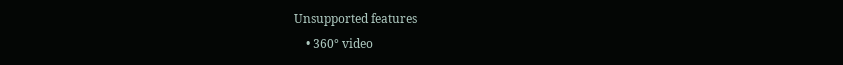Unsupported features
    • 360° video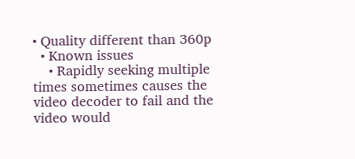• Quality different than 360p
  • Known issues
    • Rapidly seeking multiple times sometimes causes the video decoder to fail and the video would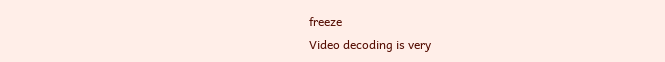freeze
Video decoding is very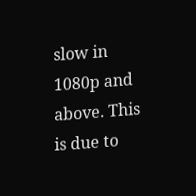slow in 1080p and above. This is due to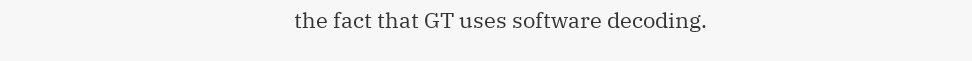the fact that GT uses software decoding.